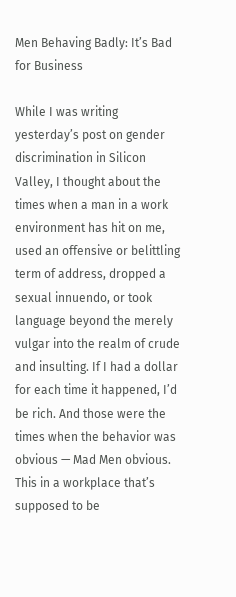Men Behaving Badly: It’s Bad for Business

While I was writing yesterday’s post on gender discrimination in Silicon Valley, I thought about the times when a man in a work environment has hit on me, used an offensive or belittling term of address, dropped a sexual innuendo, or took language beyond the merely vulgar into the realm of crude and insulting. If I had a dollar for each time it happened, I’d be rich. And those were the times when the behavior was obvious — Mad Men obvious. This in a workplace that’s supposed to be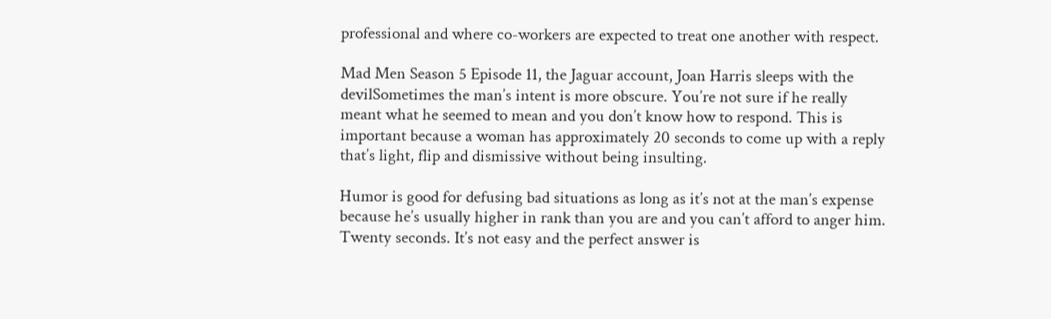professional and where co-workers are expected to treat one another with respect.

Mad Men Season 5 Episode 11, the Jaguar account, Joan Harris sleeps with the devilSometimes the man’s intent is more obscure. You’re not sure if he really meant what he seemed to mean and you don’t know how to respond. This is important because a woman has approximately 20 seconds to come up with a reply that’s light, flip and dismissive without being insulting.

Humor is good for defusing bad situations as long as it’s not at the man’s expense because he’s usually higher in rank than you are and you can’t afford to anger him. Twenty seconds. It’s not easy and the perfect answer is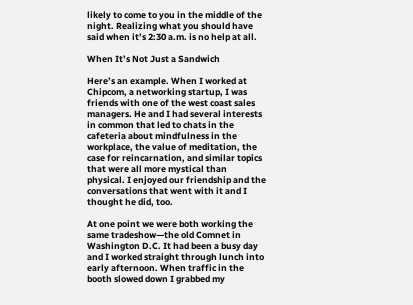likely to come to you in the middle of the night. Realizing what you should have said when it’s 2:30 a.m. is no help at all.

When It’s Not Just a Sandwich

Here’s an example. When I worked at Chipcom, a networking startup, I was friends with one of the west coast sales managers. He and I had several interests in common that led to chats in the cafeteria about mindfulness in the workplace, the value of meditation, the case for reincarnation, and similar topics that were all more mystical than physical. I enjoyed our friendship and the conversations that went with it and I thought he did, too.

At one point we were both working the same tradeshow—the old Comnet in Washington D.C. It had been a busy day and I worked straight through lunch into early afternoon. When traffic in the booth slowed down I grabbed my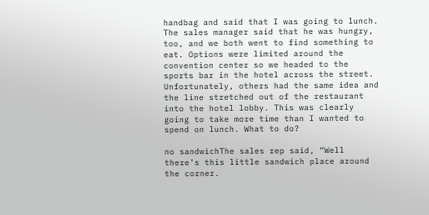handbag and said that I was going to lunch. The sales manager said that he was hungry, too, and we both went to find something to eat. Options were limited around the convention center so we headed to the sports bar in the hotel across the street. Unfortunately, others had the same idea and the line stretched out of the restaurant into the hotel lobby. This was clearly going to take more time than I wanted to spend on lunch. What to do?

no sandwichThe sales rep said, “Well there’s this little sandwich place around the corner.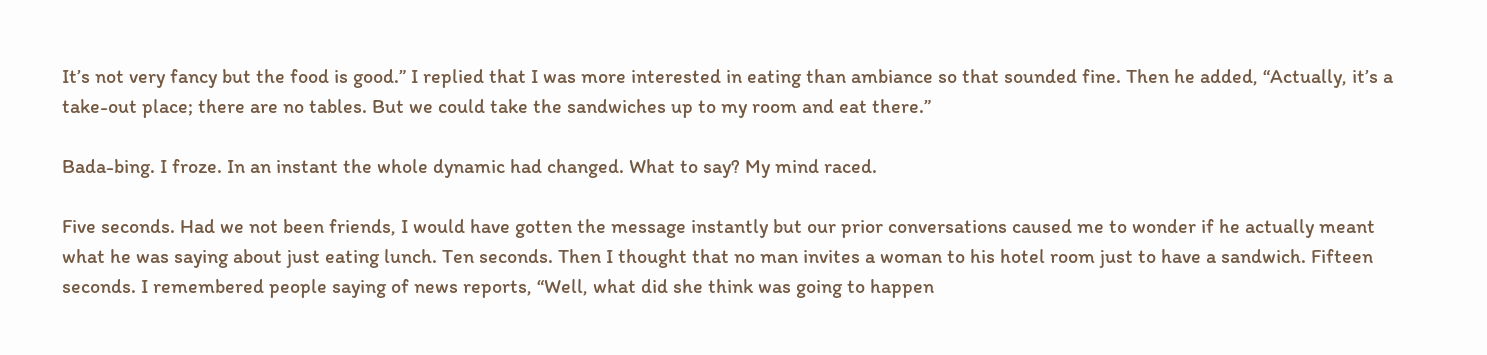It’s not very fancy but the food is good.” I replied that I was more interested in eating than ambiance so that sounded fine. Then he added, “Actually, it’s a take-out place; there are no tables. But we could take the sandwiches up to my room and eat there.”

Bada-bing. I froze. In an instant the whole dynamic had changed. What to say? My mind raced.

Five seconds. Had we not been friends, I would have gotten the message instantly but our prior conversations caused me to wonder if he actually meant what he was saying about just eating lunch. Ten seconds. Then I thought that no man invites a woman to his hotel room just to have a sandwich. Fifteen seconds. I remembered people saying of news reports, “Well, what did she think was going to happen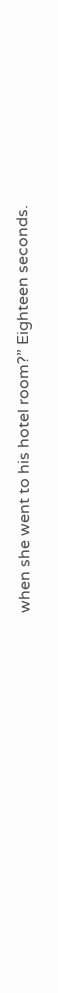when she went to his hotel room?” Eighteen seconds.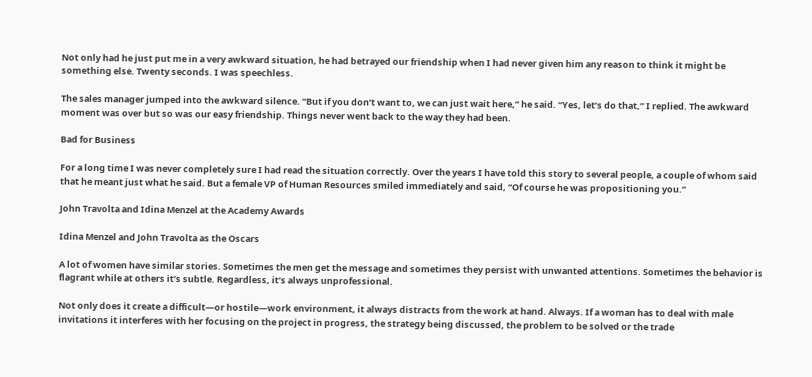Not only had he just put me in a very awkward situation, he had betrayed our friendship when I had never given him any reason to think it might be something else. Twenty seconds. I was speechless.

The sales manager jumped into the awkward silence. “But if you don’t want to, we can just wait here,” he said. “Yes, let’s do that,” I replied. The awkward moment was over but so was our easy friendship. Things never went back to the way they had been.

Bad for Business

For a long time I was never completely sure I had read the situation correctly. Over the years I have told this story to several people, a couple of whom said that he meant just what he said. But a female VP of Human Resources smiled immediately and said, “Of course he was propositioning you.”

John Travolta and Idina Menzel at the Academy Awards

Idina Menzel and John Travolta as the Oscars

A lot of women have similar stories. Sometimes the men get the message and sometimes they persist with unwanted attentions. Sometimes the behavior is flagrant while at others it’s subtle. Regardless, it’s always unprofessional.

Not only does it create a difficult—or hostile—work environment, it always distracts from the work at hand. Always. If a woman has to deal with male invitations it interferes with her focusing on the project in progress, the strategy being discussed, the problem to be solved or the trade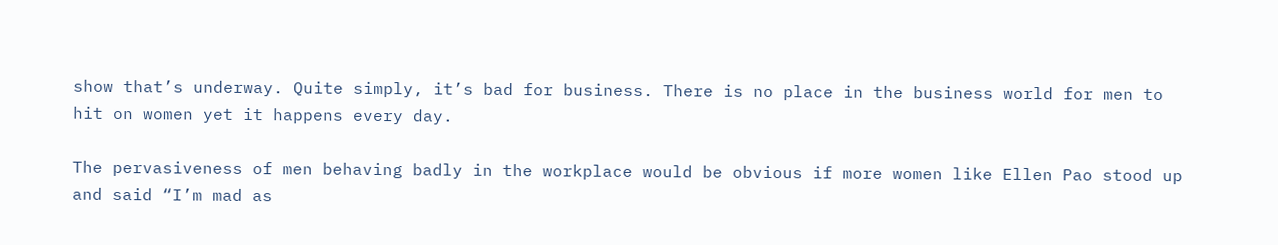show that’s underway. Quite simply, it’s bad for business. There is no place in the business world for men to hit on women yet it happens every day.

The pervasiveness of men behaving badly in the workplace would be obvious if more women like Ellen Pao stood up and said “I’m mad as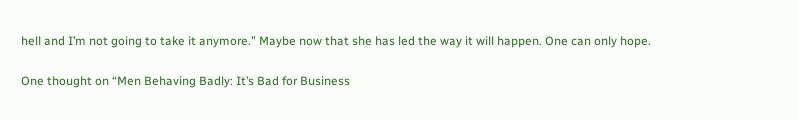hell and I’m not going to take it anymore.” Maybe now that she has led the way it will happen. One can only hope.

One thought on “Men Behaving Badly: It’s Bad for Business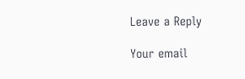Leave a Reply

Your email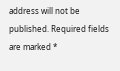address will not be published. Required fields are marked *